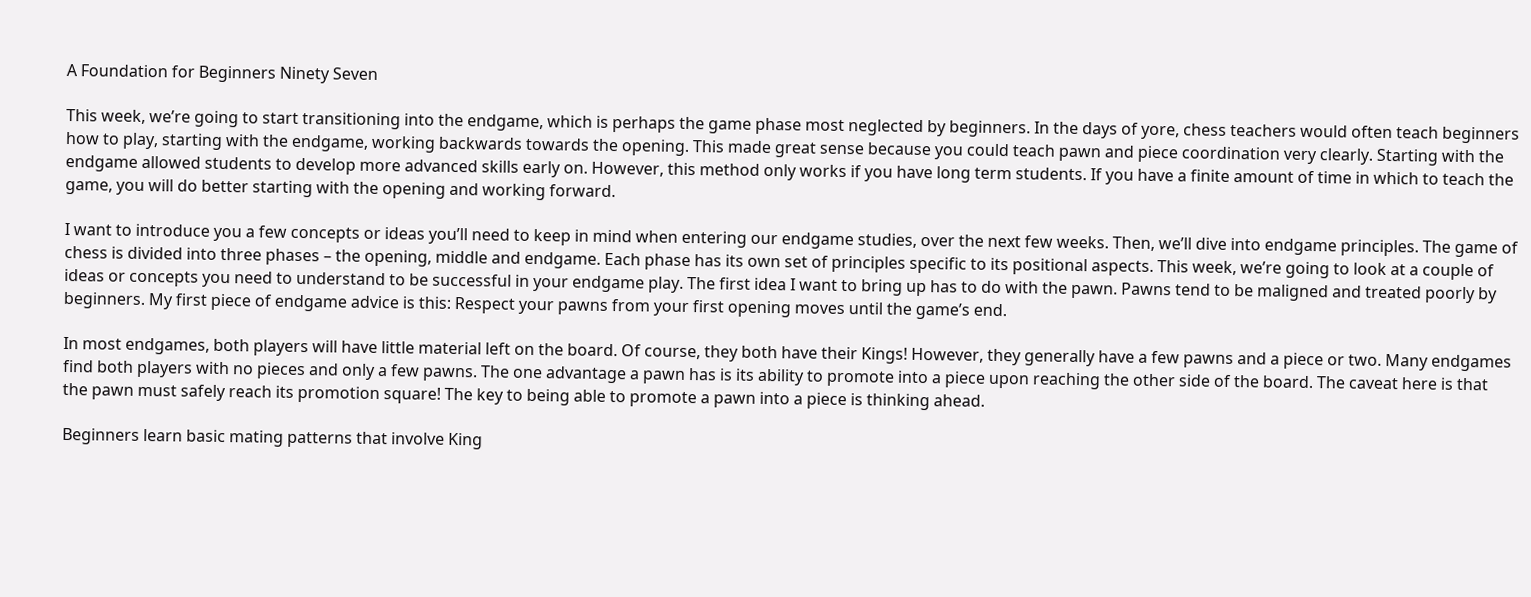A Foundation for Beginners Ninety Seven

This week, we’re going to start transitioning into the endgame, which is perhaps the game phase most neglected by beginners. In the days of yore, chess teachers would often teach beginners how to play, starting with the endgame, working backwards towards the opening. This made great sense because you could teach pawn and piece coordination very clearly. Starting with the endgame allowed students to develop more advanced skills early on. However, this method only works if you have long term students. If you have a finite amount of time in which to teach the game, you will do better starting with the opening and working forward.

I want to introduce you a few concepts or ideas you’ll need to keep in mind when entering our endgame studies, over the next few weeks. Then, we’ll dive into endgame principles. The game of chess is divided into three phases – the opening, middle and endgame. Each phase has its own set of principles specific to its positional aspects. This week, we’re going to look at a couple of ideas or concepts you need to understand to be successful in your endgame play. The first idea I want to bring up has to do with the pawn. Pawns tend to be maligned and treated poorly by beginners. My first piece of endgame advice is this: Respect your pawns from your first opening moves until the game’s end.

In most endgames, both players will have little material left on the board. Of course, they both have their Kings! However, they generally have a few pawns and a piece or two. Many endgames find both players with no pieces and only a few pawns. The one advantage a pawn has is its ability to promote into a piece upon reaching the other side of the board. The caveat here is that the pawn must safely reach its promotion square! The key to being able to promote a pawn into a piece is thinking ahead.

Beginners learn basic mating patterns that involve King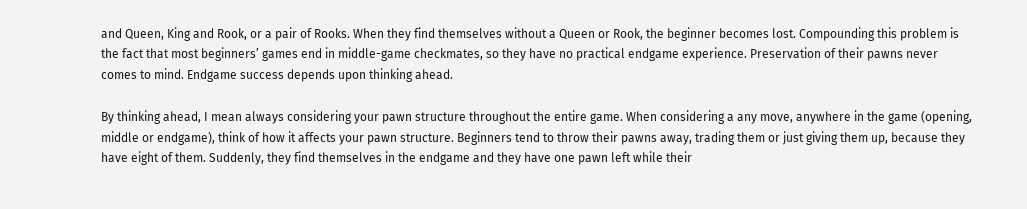and Queen, King and Rook, or a pair of Rooks. When they find themselves without a Queen or Rook, the beginner becomes lost. Compounding this problem is the fact that most beginners’ games end in middle-game checkmates, so they have no practical endgame experience. Preservation of their pawns never comes to mind. Endgame success depends upon thinking ahead.

By thinking ahead, I mean always considering your pawn structure throughout the entire game. When considering a any move, anywhere in the game (opening, middle or endgame), think of how it affects your pawn structure. Beginners tend to throw their pawns away, trading them or just giving them up, because they have eight of them. Suddenly, they find themselves in the endgame and they have one pawn left while their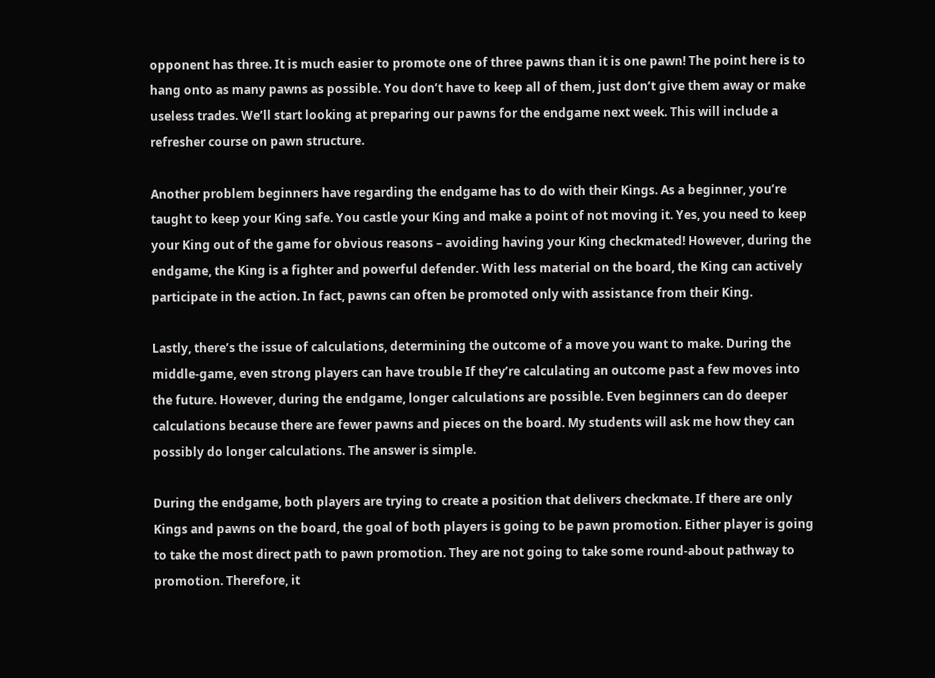opponent has three. It is much easier to promote one of three pawns than it is one pawn! The point here is to hang onto as many pawns as possible. You don’t have to keep all of them, just don’t give them away or make useless trades. We’ll start looking at preparing our pawns for the endgame next week. This will include a refresher course on pawn structure.

Another problem beginners have regarding the endgame has to do with their Kings. As a beginner, you’re taught to keep your King safe. You castle your King and make a point of not moving it. Yes, you need to keep your King out of the game for obvious reasons – avoiding having your King checkmated! However, during the endgame, the King is a fighter and powerful defender. With less material on the board, the King can actively participate in the action. In fact, pawns can often be promoted only with assistance from their King.

Lastly, there’s the issue of calculations, determining the outcome of a move you want to make. During the middle-game, even strong players can have trouble If they’re calculating an outcome past a few moves into the future. However, during the endgame, longer calculations are possible. Even beginners can do deeper calculations because there are fewer pawns and pieces on the board. My students will ask me how they can possibly do longer calculations. The answer is simple.

During the endgame, both players are trying to create a position that delivers checkmate. If there are only Kings and pawns on the board, the goal of both players is going to be pawn promotion. Either player is going to take the most direct path to pawn promotion. They are not going to take some round-about pathway to promotion. Therefore, it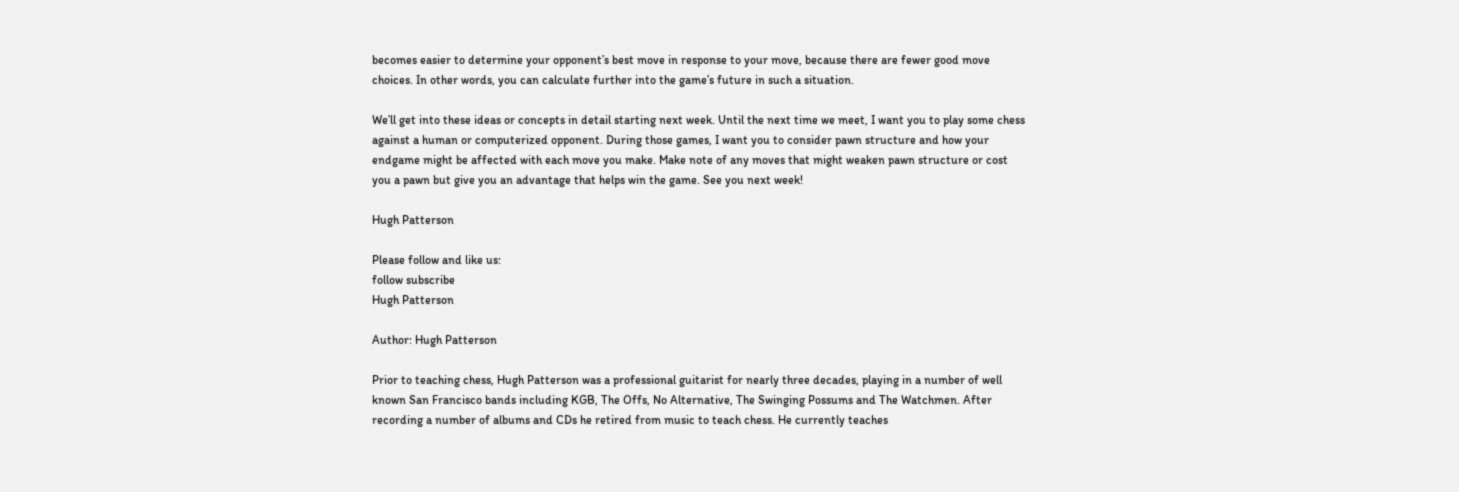becomes easier to determine your opponent’s best move in response to your move, because there are fewer good move choices. In other words, you can calculate further into the game’s future in such a situation.

We’ll get into these ideas or concepts in detail starting next week. Until the next time we meet, I want you to play some chess against a human or computerized opponent. During those games, I want you to consider pawn structure and how your endgame might be affected with each move you make. Make note of any moves that might weaken pawn structure or cost you a pawn but give you an advantage that helps win the game. See you next week!

Hugh Patterson

Please follow and like us:
follow subscribe
Hugh Patterson

Author: Hugh Patterson

Prior to teaching chess, Hugh Patterson was a professional guitarist for nearly three decades, playing in a number of well known San Francisco bands including KGB, The Offs, No Alternative, The Swinging Possums and The Watchmen. After recording a number of albums and CDs he retired from music to teach chess. He currently teaches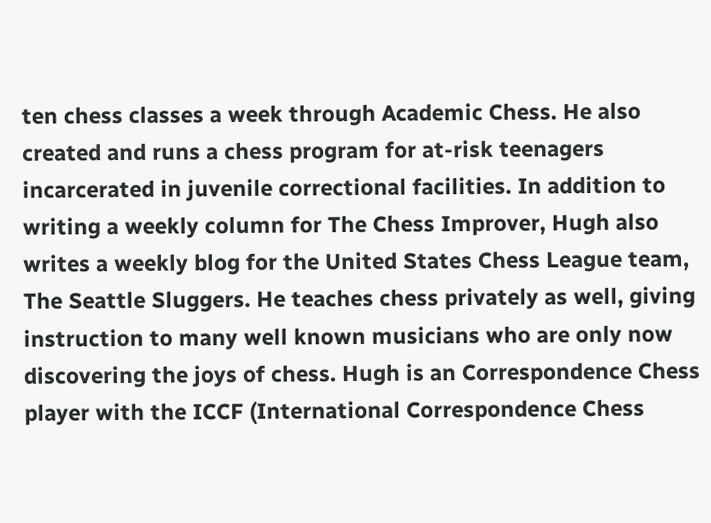ten chess classes a week through Academic Chess. He also created and runs a chess program for at-risk teenagers incarcerated in juvenile correctional facilities. In addition to writing a weekly column for The Chess Improver, Hugh also writes a weekly blog for the United States Chess League team, The Seattle Sluggers. He teaches chess privately as well, giving instruction to many well known musicians who are only now discovering the joys of chess. Hugh is an Correspondence Chess player with the ICCF (International Correspondence Chess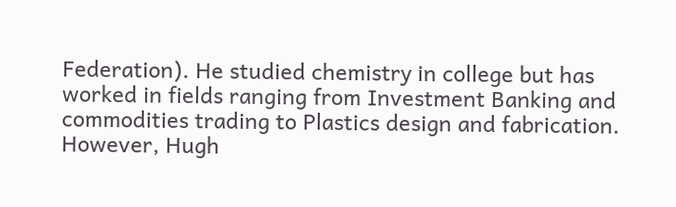Federation). He studied chemistry in college but has worked in fields ranging from Investment Banking and commodities trading to Plastics design and fabrication. However, Hugh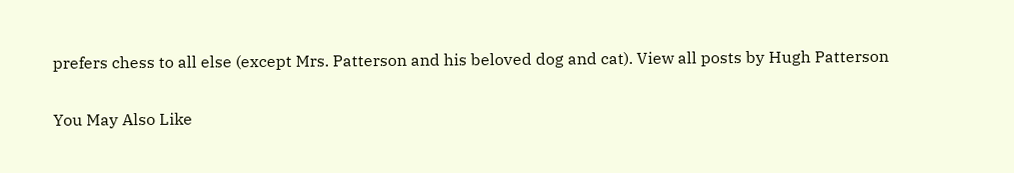prefers chess to all else (except Mrs. Patterson and his beloved dog and cat). View all posts by Hugh Patterson

You May Also Like